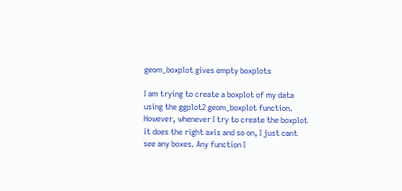geom_boxplot gives empty boxplots

I am trying to create a boxplot of my data using the ggplot2 geom_boxplot function. However, whenever I try to create the boxplot it does the right axis and so on, I just cant see any boxes. Any function I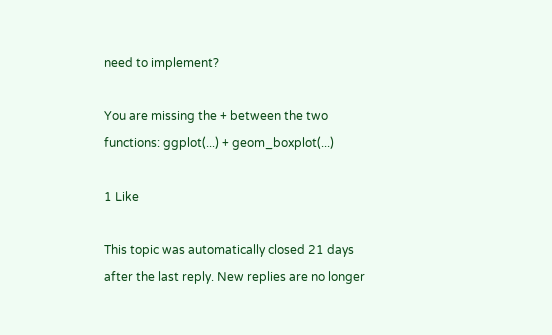need to implement?

You are missing the + between the two functions: ggplot(...) + geom_boxplot(...)

1 Like

This topic was automatically closed 21 days after the last reply. New replies are no longer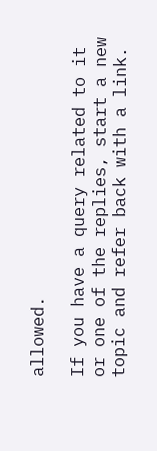allowed.

If you have a query related to it or one of the replies, start a new topic and refer back with a link.